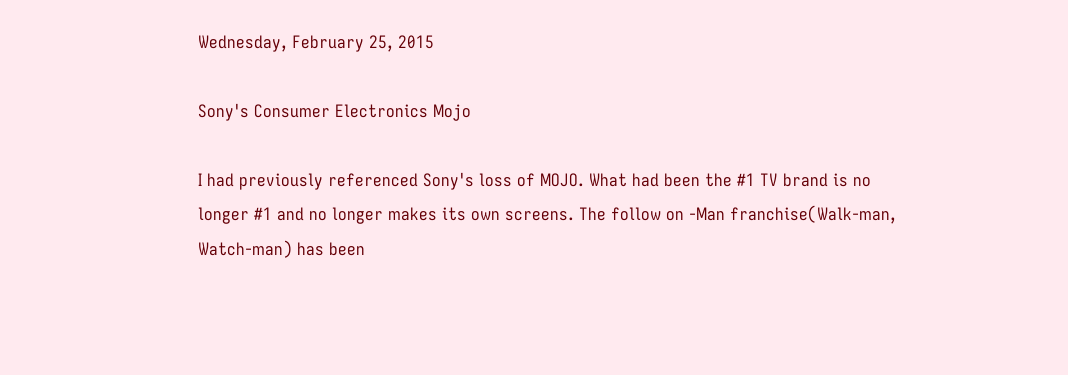Wednesday, February 25, 2015

Sony's Consumer Electronics Mojo

I had previously referenced Sony's loss of MOJO. What had been the #1 TV brand is no longer #1 and no longer makes its own screens. The follow on -Man franchise(Walk-man, Watch-man) has been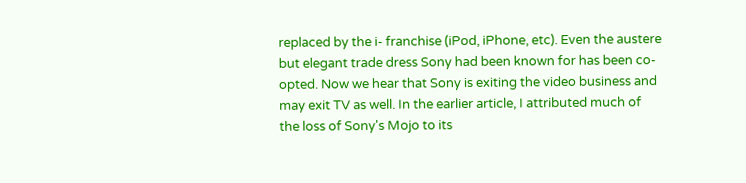replaced by the i- franchise (iPod, iPhone, etc). Even the austere but elegant trade dress Sony had been known for has been co-opted. Now we hear that Sony is exiting the video business and may exit TV as well. In the earlier article, I attributed much of the loss of Sony's Mojo to its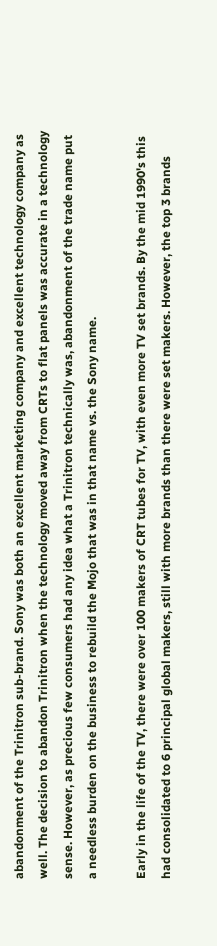abandonment of the Trinitron sub-brand. Sony was both an excellent marketing company and excellent technology company as well. The decision to abandon Trinitron when the technology moved away from CRTs to flat panels was accurate in a technology sense. However, as precious few consumers had any idea what a Trinitron technically was, abandonment of the trade name put a needless burden on the business to rebuild the Mojo that was in that name vs. the Sony name.

Early in the life of the TV, there were over 100 makers of CRT tubes for TV, with even more TV set brands. By the mid 1990's this had consolidated to 6 principal global makers, still with more brands than there were set makers. However, the top 3 brands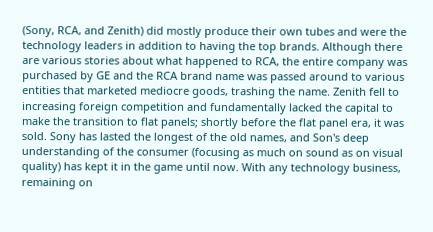(Sony, RCA, and Zenith) did mostly produce their own tubes and were the technology leaders in addition to having the top brands. Although there are various stories about what happened to RCA, the entire company was purchased by GE and the RCA brand name was passed around to various entities that marketed mediocre goods, trashing the name. Zenith fell to increasing foreign competition and fundamentally lacked the capital to make the transition to flat panels; shortly before the flat panel era, it was sold. Sony has lasted the longest of the old names, and Son's deep understanding of the consumer (focusing as much on sound as on visual quality) has kept it in the game until now. With any technology business, remaining on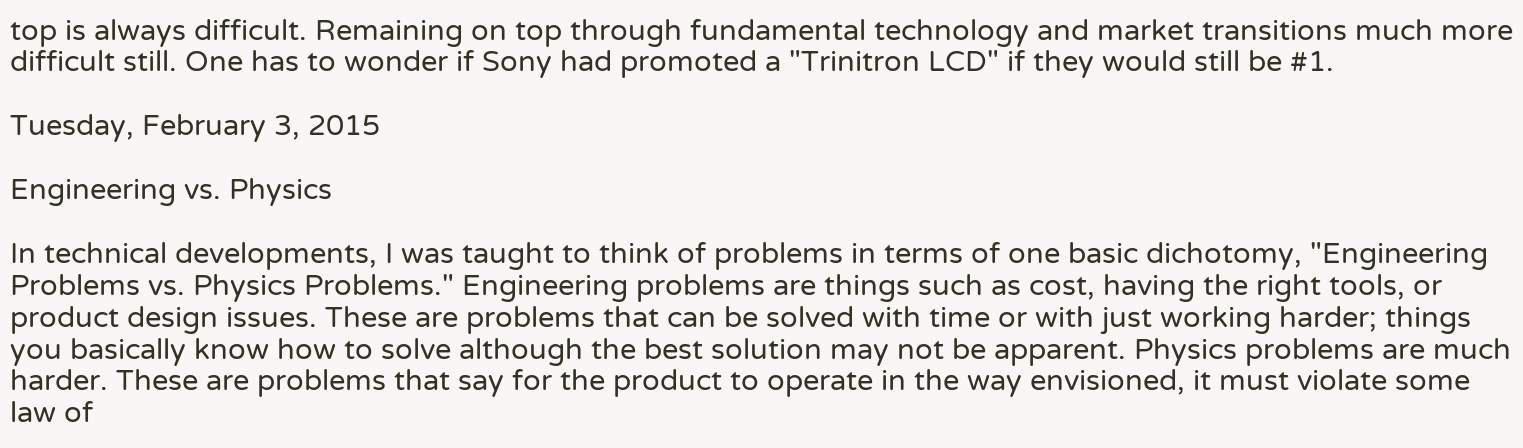top is always difficult. Remaining on top through fundamental technology and market transitions much more difficult still. One has to wonder if Sony had promoted a "Trinitron LCD" if they would still be #1.

Tuesday, February 3, 2015

Engineering vs. Physics

In technical developments, I was taught to think of problems in terms of one basic dichotomy, "Engineering Problems vs. Physics Problems." Engineering problems are things such as cost, having the right tools, or product design issues. These are problems that can be solved with time or with just working harder; things you basically know how to solve although the best solution may not be apparent. Physics problems are much harder. These are problems that say for the product to operate in the way envisioned, it must violate some law of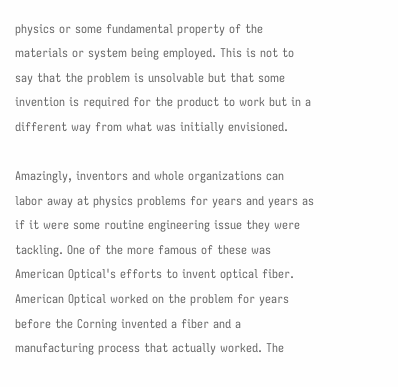physics or some fundamental property of the materials or system being employed. This is not to say that the problem is unsolvable but that some invention is required for the product to work but in a different way from what was initially envisioned.

Amazingly, inventors and whole organizations can labor away at physics problems for years and years as if it were some routine engineering issue they were tackling. One of the more famous of these was American Optical's efforts to invent optical fiber. American Optical worked on the problem for years before the Corning invented a fiber and a manufacturing process that actually worked. The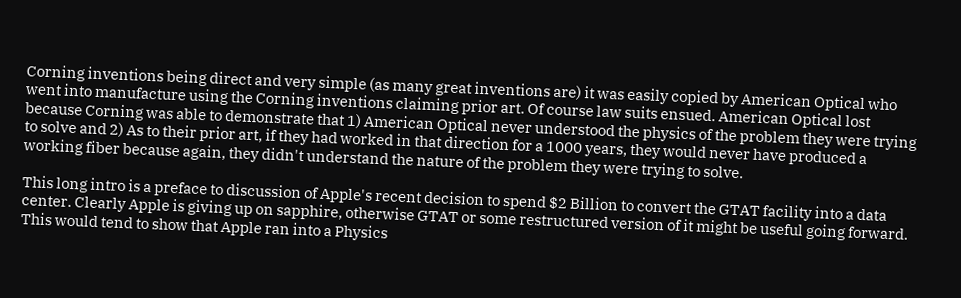Corning inventions being direct and very simple (as many great inventions are) it was easily copied by American Optical who went into manufacture using the Corning inventions claiming prior art. Of course law suits ensued. American Optical lost because Corning was able to demonstrate that 1) American Optical never understood the physics of the problem they were trying to solve and 2) As to their prior art, if they had worked in that direction for a 1000 years, they would never have produced a working fiber because again, they didn't understand the nature of the problem they were trying to solve.

This long intro is a preface to discussion of Apple's recent decision to spend $2 Billion to convert the GTAT facility into a data center. Clearly Apple is giving up on sapphire, otherwise GTAT or some restructured version of it might be useful going forward. This would tend to show that Apple ran into a Physics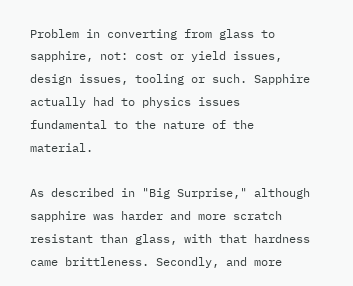Problem in converting from glass to sapphire, not: cost or yield issues, design issues, tooling or such. Sapphire actually had to physics issues fundamental to the nature of the material.

As described in "Big Surprise," although sapphire was harder and more scratch resistant than glass, with that hardness came brittleness. Secondly, and more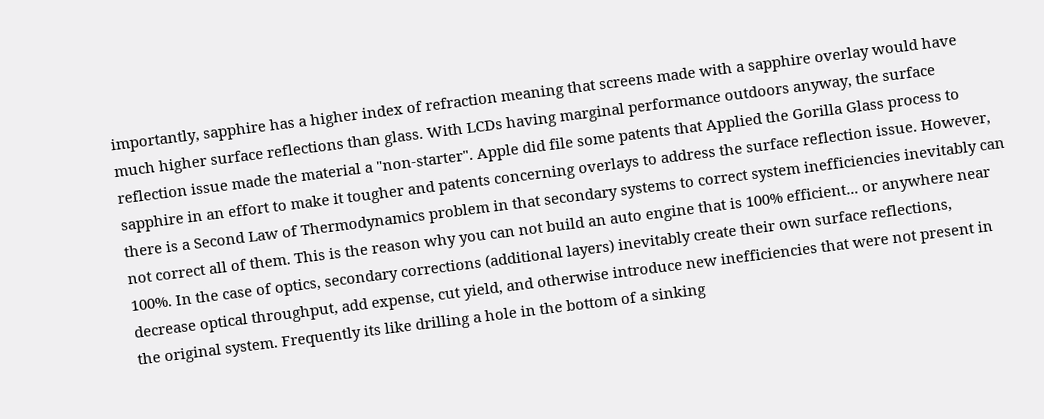importantly, sapphire has a higher index of refraction meaning that screens made with a sapphire overlay would have much higher surface reflections than glass. With LCDs having marginal performance outdoors anyway, the surface reflection issue made the material a "non-starter". Apple did file some patents that Applied the Gorilla Glass process to sapphire in an effort to make it tougher and patents concerning overlays to address the surface reflection issue. However, there is a Second Law of Thermodynamics problem in that secondary systems to correct system inefficiencies inevitably can not correct all of them. This is the reason why you can not build an auto engine that is 100% efficient... or anywhere near 100%. In the case of optics, secondary corrections (additional layers) inevitably create their own surface reflections, decrease optical throughput, add expense, cut yield, and otherwise introduce new inefficiencies that were not present in the original system. Frequently its like drilling a hole in the bottom of a sinking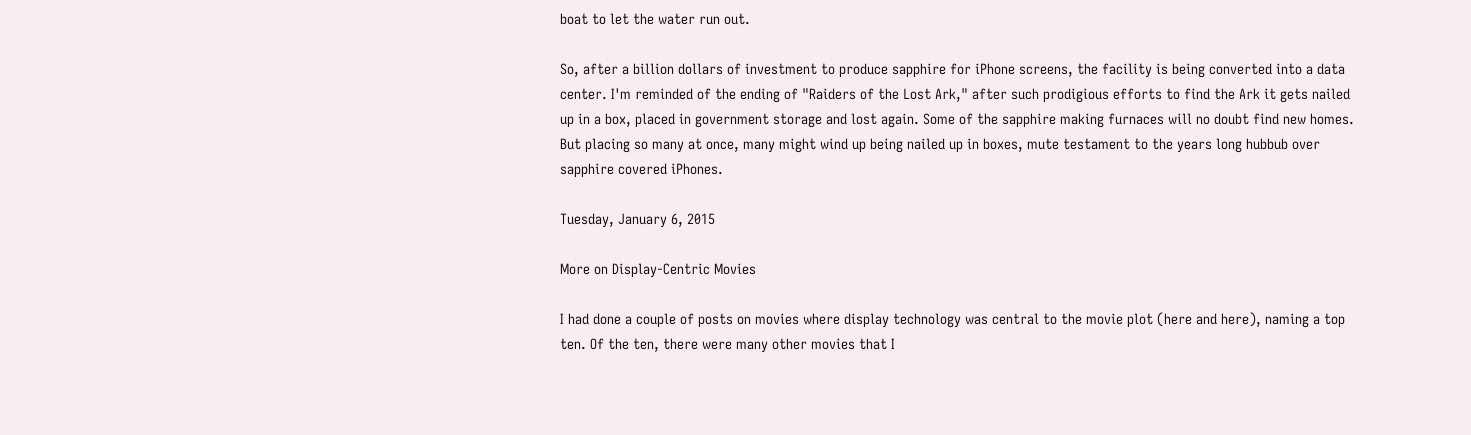boat to let the water run out.

So, after a billion dollars of investment to produce sapphire for iPhone screens, the facility is being converted into a data center. I'm reminded of the ending of "Raiders of the Lost Ark," after such prodigious efforts to find the Ark it gets nailed up in a box, placed in government storage and lost again. Some of the sapphire making furnaces will no doubt find new homes. But placing so many at once, many might wind up being nailed up in boxes, mute testament to the years long hubbub over sapphire covered iPhones.

Tuesday, January 6, 2015

More on Display-Centric Movies

I had done a couple of posts on movies where display technology was central to the movie plot (here and here), naming a top ten. Of the ten, there were many other movies that I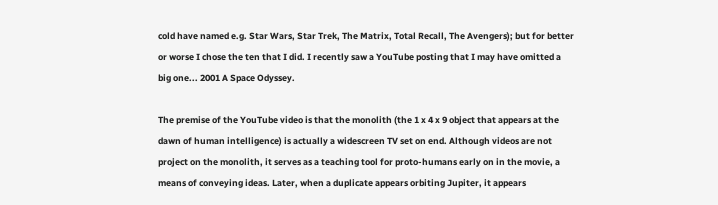cold have named e.g. Star Wars, Star Trek, The Matrix, Total Recall, The Avengers); but for better or worse I chose the ten that I did. I recently saw a YouTube posting that I may have omitted a big one... 2001 A Space Odyssey.

The premise of the YouTube video is that the monolith (the 1 x 4 x 9 object that appears at the dawn of human intelligence) is actually a widescreen TV set on end. Although videos are not project on the monolith, it serves as a teaching tool for proto-humans early on in the movie, a means of conveying ideas. Later, when a duplicate appears orbiting Jupiter, it appears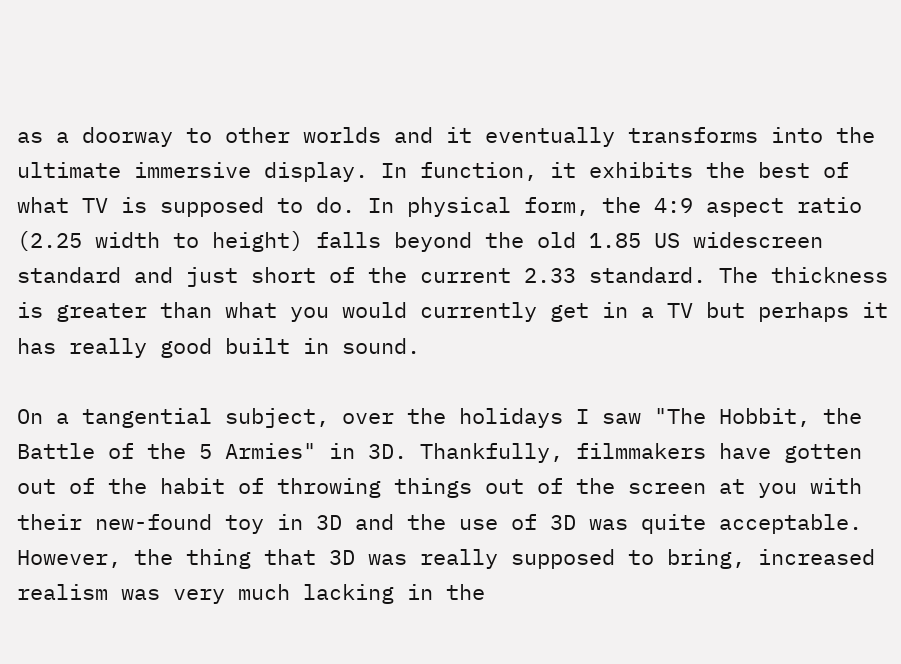as a doorway to other worlds and it eventually transforms into the ultimate immersive display. In function, it exhibits the best of what TV is supposed to do. In physical form, the 4:9 aspect ratio (2.25 width to height) falls beyond the old 1.85 US widescreen standard and just short of the current 2.33 standard. The thickness is greater than what you would currently get in a TV but perhaps it has really good built in sound.

On a tangential subject, over the holidays I saw "The Hobbit, the Battle of the 5 Armies" in 3D. Thankfully, filmmakers have gotten out of the habit of throwing things out of the screen at you with their new-found toy in 3D and the use of 3D was quite acceptable. However, the thing that 3D was really supposed to bring, increased realism was very much lacking in the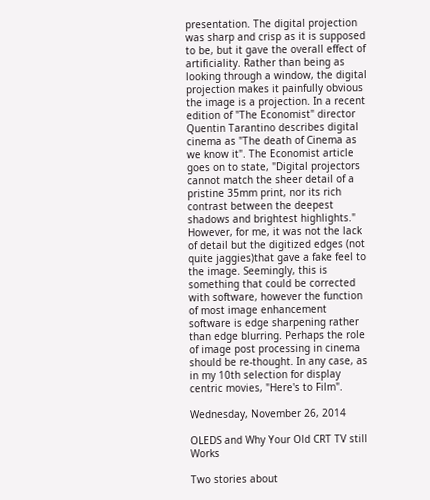presentation. The digital projection was sharp and crisp as it is supposed to be, but it gave the overall effect of artificiality. Rather than being as looking through a window, the digital projection makes it painfully obvious the image is a projection. In a recent edition of "The Economist" director Quentin Tarantino describes digital cinema as "The death of Cinema as we know it". The Economist article goes on to state, "Digital projectors cannot match the sheer detail of a pristine 35mm print, nor its rich contrast between the deepest shadows and brightest highlights." However, for me, it was not the lack of detail but the digitized edges (not quite jaggies)that gave a fake feel to the image. Seemingly, this is something that could be corrected with software, however the function of most image enhancement software is edge sharpening rather than edge blurring. Perhaps the role of image post processing in cinema should be re-thought. In any case, as in my 10th selection for display centric movies, "Here's to Film".

Wednesday, November 26, 2014

OLEDS and Why Your Old CRT TV still Works

Two stories about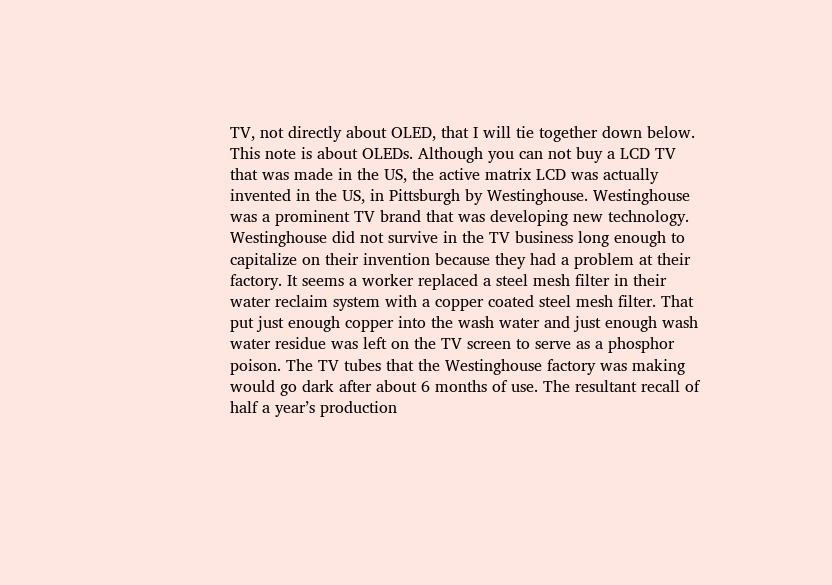TV, not directly about OLED, that I will tie together down below. This note is about OLEDs. Although you can not buy a LCD TV that was made in the US, the active matrix LCD was actually invented in the US, in Pittsburgh by Westinghouse. Westinghouse was a prominent TV brand that was developing new technology. Westinghouse did not survive in the TV business long enough to capitalize on their invention because they had a problem at their factory. It seems a worker replaced a steel mesh filter in their water reclaim system with a copper coated steel mesh filter. That put just enough copper into the wash water and just enough wash water residue was left on the TV screen to serve as a phosphor poison. The TV tubes that the Westinghouse factory was making would go dark after about 6 months of use. The resultant recall of half a year’s production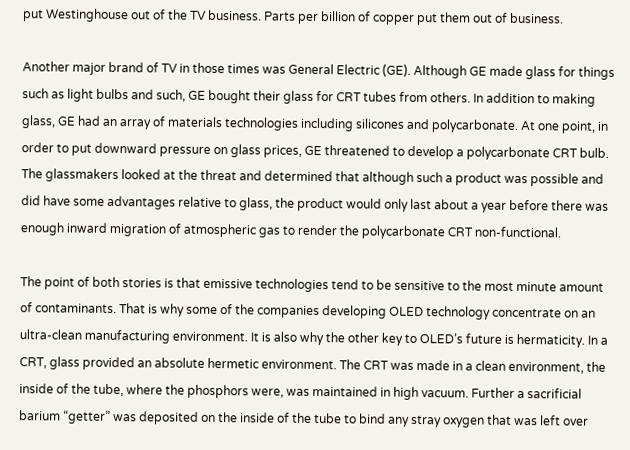put Westinghouse out of the TV business. Parts per billion of copper put them out of business.

Another major brand of TV in those times was General Electric (GE). Although GE made glass for things such as light bulbs and such, GE bought their glass for CRT tubes from others. In addition to making glass, GE had an array of materials technologies including silicones and polycarbonate. At one point, in order to put downward pressure on glass prices, GE threatened to develop a polycarbonate CRT bulb. The glassmakers looked at the threat and determined that although such a product was possible and did have some advantages relative to glass, the product would only last about a year before there was enough inward migration of atmospheric gas to render the polycarbonate CRT non-functional.

The point of both stories is that emissive technologies tend to be sensitive to the most minute amount of contaminants. That is why some of the companies developing OLED technology concentrate on an ultra-clean manufacturing environment. It is also why the other key to OLED’s future is hermaticity. In a CRT, glass provided an absolute hermetic environment. The CRT was made in a clean environment, the inside of the tube, where the phosphors were, was maintained in high vacuum. Further a sacrificial barium “getter” was deposited on the inside of the tube to bind any stray oxygen that was left over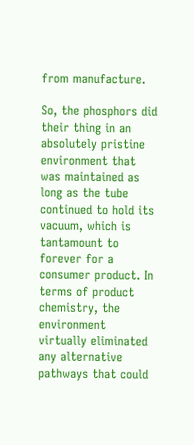from manufacture.

So, the phosphors did their thing in an absolutely pristine environment that was maintained as long as the tube continued to hold its vacuum, which is tantamount to forever for a consumer product. In terms of product chemistry, the environment virtually eliminated any alternative pathways that could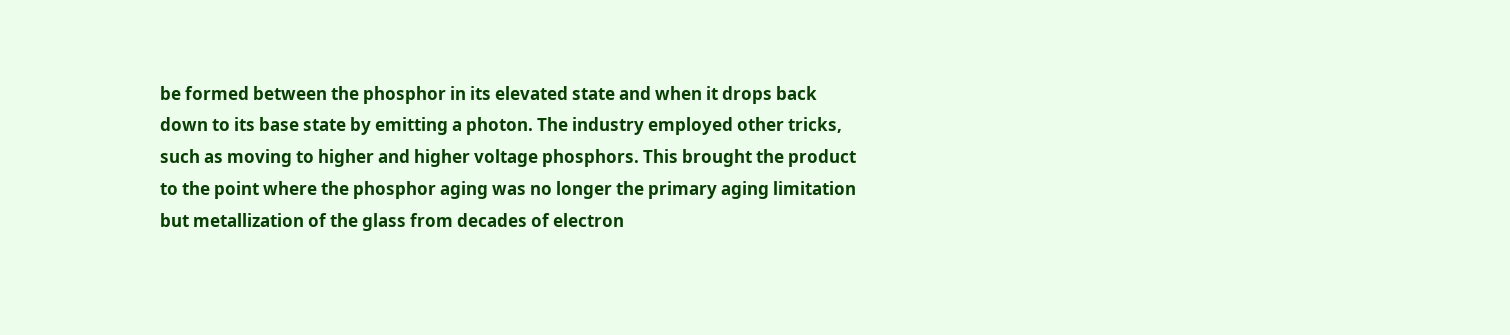be formed between the phosphor in its elevated state and when it drops back down to its base state by emitting a photon. The industry employed other tricks, such as moving to higher and higher voltage phosphors. This brought the product to the point where the phosphor aging was no longer the primary aging limitation but metallization of the glass from decades of electron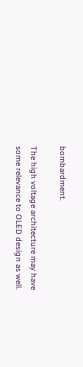bombardment.

The high voltage architecture may have some relevance to OLED design as well.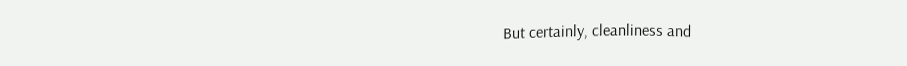But certainly, cleanliness and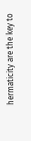hermaticity are the key to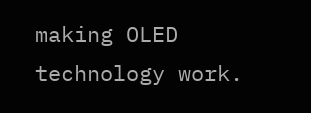making OLED technology work.